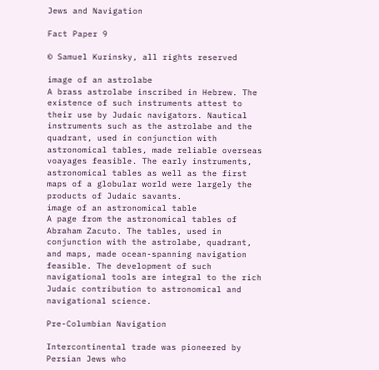Jews and Navigation

Fact Paper 9

© Samuel Kurinsky, all rights reserved

image of an astrolabe
A brass astrolabe inscribed in Hebrew. The existence of such instruments attest to their use by Judaic navigators. Nautical instruments such as the astrolabe and the quadrant, used in conjunction with astronomical tables, made reliable overseas voayages feasible. The early instruments, astronomical tables as well as the first maps of a globular world were largely the products of Judaic savants.
image of an astronomical table
A page from the astronomical tables of Abraham Zacuto. The tables, used in conjunction with the astrolabe, quadrant, and maps, made ocean-spanning navigation feasible. The development of such navigational tools are integral to the rich Judaic contribution to astronomical and navigational science.

Pre-Columbian Navigation

Intercontinental trade was pioneered by Persian Jews who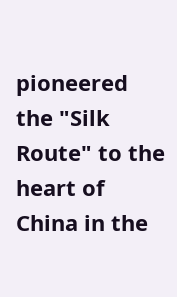pioneered the "Silk Route" to the heart of China in the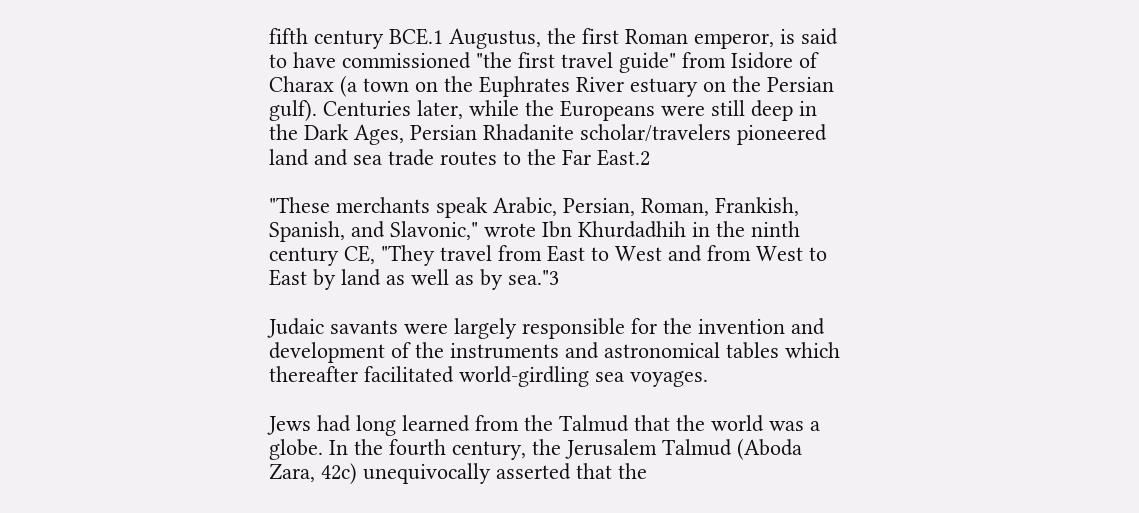fifth century BCE.1 Augustus, the first Roman emperor, is said to have commissioned "the first travel guide" from Isidore of Charax (a town on the Euphrates River estuary on the Persian gulf). Centuries later, while the Europeans were still deep in the Dark Ages, Persian Rhadanite scholar/travelers pioneered land and sea trade routes to the Far East.2

"These merchants speak Arabic, Persian, Roman, Frankish, Spanish, and Slavonic," wrote Ibn Khurdadhih in the ninth century CE, "They travel from East to West and from West to East by land as well as by sea."3

Judaic savants were largely responsible for the invention and development of the instruments and astronomical tables which thereafter facilitated world-girdling sea voyages.

Jews had long learned from the Talmud that the world was a globe. In the fourth century, the Jerusalem Talmud (Aboda Zara, 42c) unequivocally asserted that the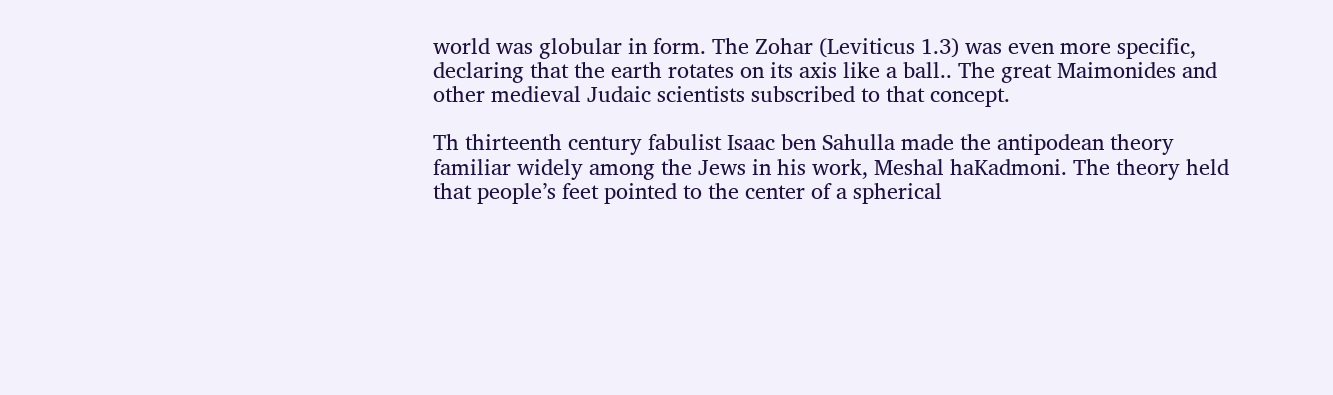world was globular in form. The Zohar (Leviticus 1.3) was even more specific, declaring that the earth rotates on its axis like a ball.. The great Maimonides and other medieval Judaic scientists subscribed to that concept.

Th thirteenth century fabulist Isaac ben Sahulla made the antipodean theory familiar widely among the Jews in his work, Meshal haKadmoni. The theory held that people’s feet pointed to the center of a spherical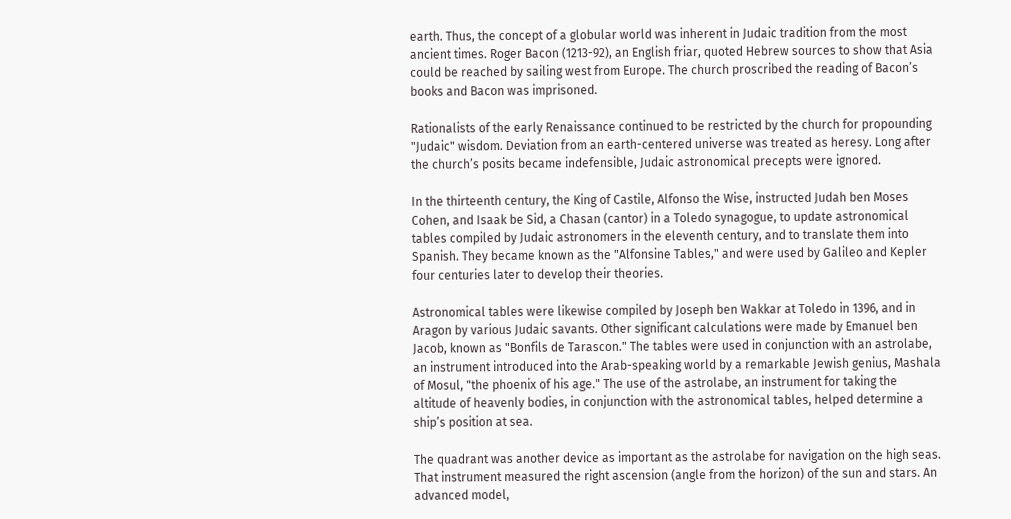earth. Thus, the concept of a globular world was inherent in Judaic tradition from the most ancient times. Roger Bacon (1213-92), an English friar, quoted Hebrew sources to show that Asia could be reached by sailing west from Europe. The church proscribed the reading of Bacon’s books and Bacon was imprisoned.

Rationalists of the early Renaissance continued to be restricted by the church for propounding "Judaic" wisdom. Deviation from an earth-centered universe was treated as heresy. Long after the church’s posits became indefensible, Judaic astronomical precepts were ignored.

In the thirteenth century, the King of Castile, Alfonso the Wise, instructed Judah ben Moses Cohen, and Isaak be Sid, a Chasan (cantor) in a Toledo synagogue, to update astronomical tables compiled by Judaic astronomers in the eleventh century, and to translate them into Spanish. They became known as the "Alfonsine Tables," and were used by Galileo and Kepler four centuries later to develop their theories.

Astronomical tables were likewise compiled by Joseph ben Wakkar at Toledo in 1396, and in Aragon by various Judaic savants. Other significant calculations were made by Emanuel ben Jacob, known as "Bonfils de Tarascon." The tables were used in conjunction with an astrolabe, an instrument introduced into the Arab-speaking world by a remarkable Jewish genius, Mashala of Mosul, "the phoenix of his age." The use of the astrolabe, an instrument for taking the altitude of heavenly bodies, in conjunction with the astronomical tables, helped determine a ship’s position at sea.

The quadrant was another device as important as the astrolabe for navigation on the high seas. That instrument measured the right ascension (angle from the horizon) of the sun and stars. An advanced model,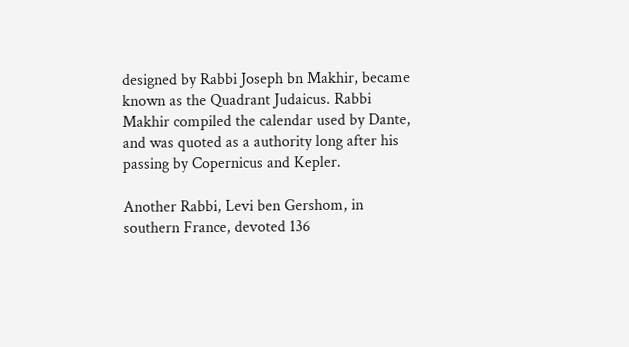designed by Rabbi Joseph bn Makhir, became known as the Quadrant Judaicus. Rabbi Makhir compiled the calendar used by Dante, and was quoted as a authority long after his passing by Copernicus and Kepler.

Another Rabbi, Levi ben Gershom, in southern France, devoted 136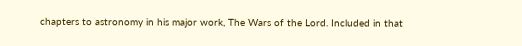chapters to astronomy in his major work, The Wars of the Lord. Included in that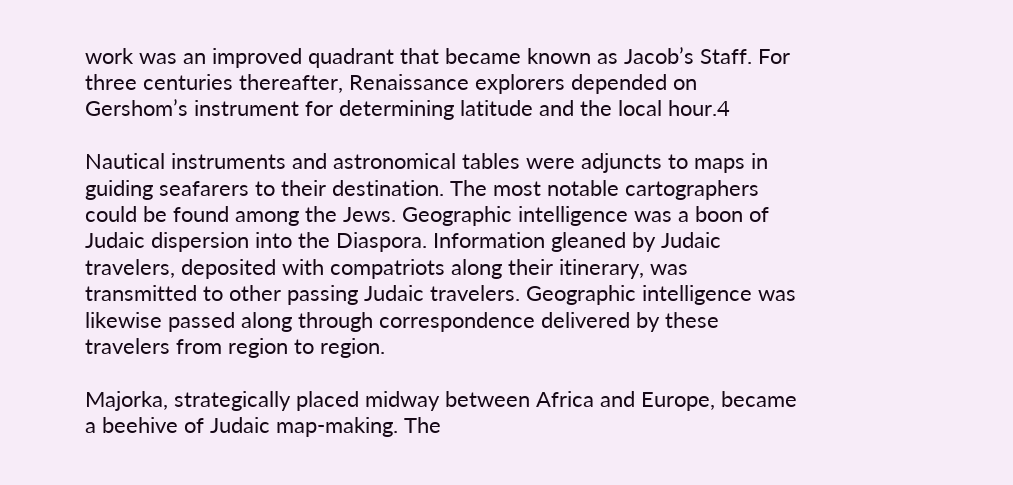work was an improved quadrant that became known as Jacob’s Staff. For three centuries thereafter, Renaissance explorers depended on Gershom’s instrument for determining latitude and the local hour.4

Nautical instruments and astronomical tables were adjuncts to maps in guiding seafarers to their destination. The most notable cartographers could be found among the Jews. Geographic intelligence was a boon of Judaic dispersion into the Diaspora. Information gleaned by Judaic travelers, deposited with compatriots along their itinerary, was transmitted to other passing Judaic travelers. Geographic intelligence was likewise passed along through correspondence delivered by these travelers from region to region.

Majorka, strategically placed midway between Africa and Europe, became a beehive of Judaic map-making. The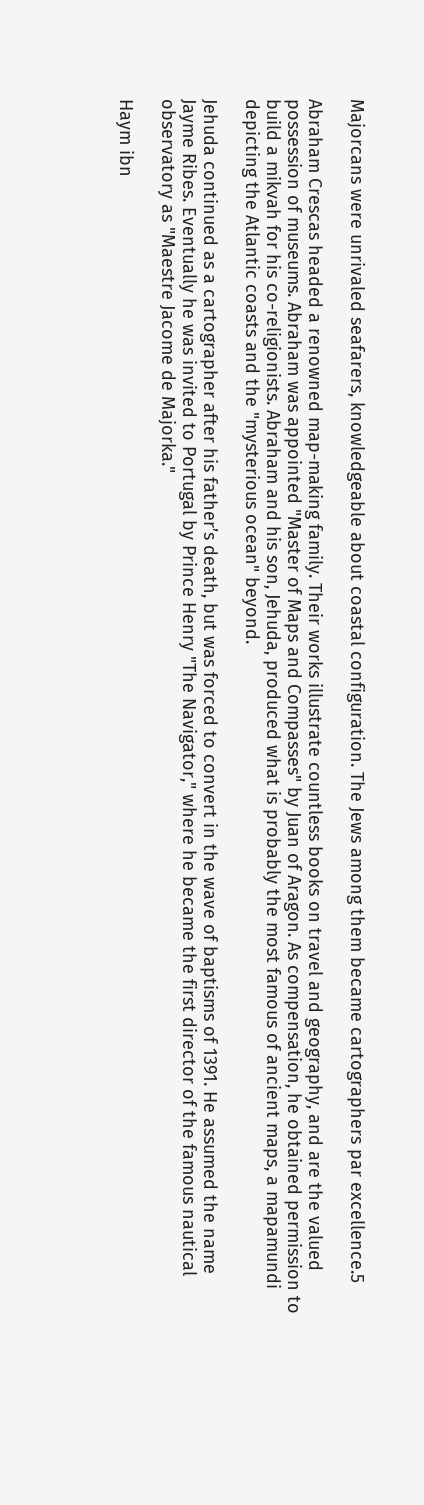Majorcans were unrivaled seafarers, knowledgeable about coastal configuration. The Jews among them became cartographers par excellence.5

Abraham Crescas headed a renowned map-making family. Their works illustrate countless books on travel and geography, and are the valued possession of museums. Abraham was appointed "Master of Maps and Compasses" by Juan of Aragon. As compensation, he obtained permission to build a mikvah for his co-religionists. Abraham and his son, Jehuda, produced what is probably the most famous of ancient maps, a mapamundi depicting the Atlantic coasts and the "mysterious ocean" beyond.

Jehuda continued as a cartographer after his father’s death, but was forced to convert in the wave of baptisms of 1391. He assumed the name Jayme Ribes. Eventually he was invited to Portugal by Prince Henry "The Navigator," where he became the first director of the famous nautical observatory as "Maestre Jacome de Majorka."

Haym ibn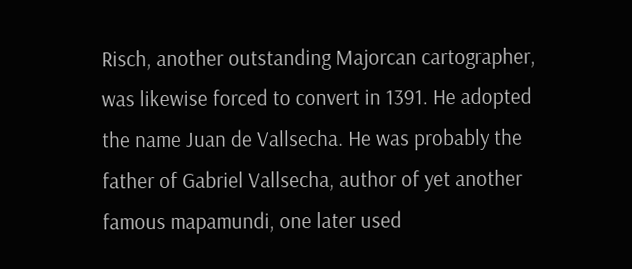Risch, another outstanding Majorcan cartographer, was likewise forced to convert in 1391. He adopted the name Juan de Vallsecha. He was probably the father of Gabriel Vallsecha, author of yet another famous mapamundi, one later used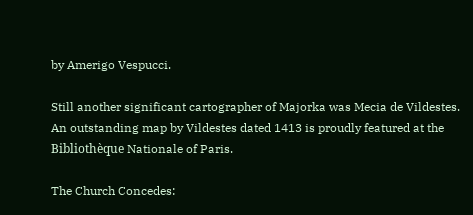by Amerigo Vespucci.

Still another significant cartographer of Majorka was Mecia de Vildestes. An outstanding map by Vildestes dated 1413 is proudly featured at the Bibliothèque Nationale of Paris.

The Church Concedes: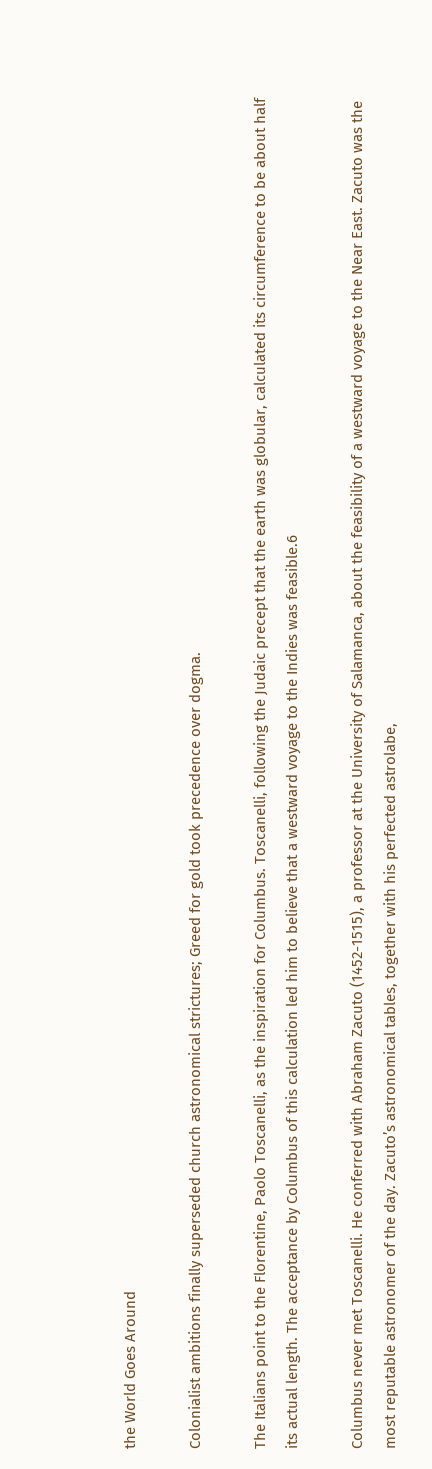the World Goes Around

Colonialist ambitions finally superseded church astronomical strictures; Greed for gold took precedence over dogma.

The Italians point to the Florentine, Paolo Toscanelli, as the inspiration for Columbus. Toscanelli, following the Judaic precept that the earth was globular, calculated its circumference to be about half its actual length. The acceptance by Columbus of this calculation led him to believe that a westward voyage to the Indies was feasible.6

Columbus never met Toscanelli. He conferred with Abraham Zacuto (1452-1515), a professor at the University of Salamanca, about the feasibility of a westward voyage to the Near East. Zacuto was the most reputable astronomer of the day. Zacuto’s astronomical tables, together with his perfected astrolabe,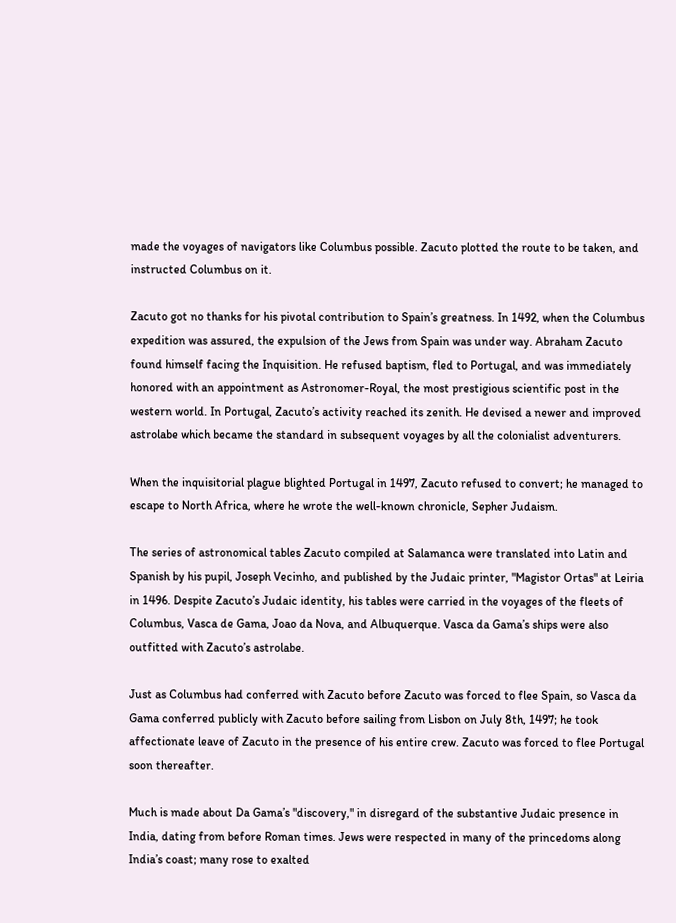made the voyages of navigators like Columbus possible. Zacuto plotted the route to be taken, and instructed Columbus on it.

Zacuto got no thanks for his pivotal contribution to Spain’s greatness. In 1492, when the Columbus expedition was assured, the expulsion of the Jews from Spain was under way. Abraham Zacuto found himself facing the Inquisition. He refused baptism, fled to Portugal, and was immediately honored with an appointment as Astronomer-Royal, the most prestigious scientific post in the western world. In Portugal, Zacuto’s activity reached its zenith. He devised a newer and improved astrolabe which became the standard in subsequent voyages by all the colonialist adventurers.

When the inquisitorial plague blighted Portugal in 1497, Zacuto refused to convert; he managed to escape to North Africa, where he wrote the well-known chronicle, Sepher Judaism.

The series of astronomical tables Zacuto compiled at Salamanca were translated into Latin and Spanish by his pupil, Joseph Vecinho, and published by the Judaic printer, "Magistor Ortas" at Leiria in 1496. Despite Zacuto’s Judaic identity, his tables were carried in the voyages of the fleets of Columbus, Vasca de Gama, Joao da Nova, and Albuquerque. Vasca da Gama’s ships were also outfitted with Zacuto’s astrolabe.

Just as Columbus had conferred with Zacuto before Zacuto was forced to flee Spain, so Vasca da Gama conferred publicly with Zacuto before sailing from Lisbon on July 8th, 1497; he took affectionate leave of Zacuto in the presence of his entire crew. Zacuto was forced to flee Portugal soon thereafter.

Much is made about Da Gama’s "discovery," in disregard of the substantive Judaic presence in India, dating from before Roman times. Jews were respected in many of the princedoms along India’s coast; many rose to exalted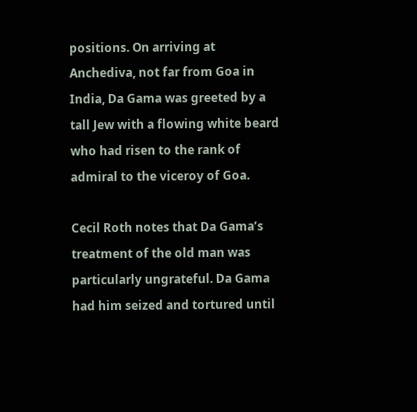positions. On arriving at Anchediva, not far from Goa in India, Da Gama was greeted by a tall Jew with a flowing white beard who had risen to the rank of admiral to the viceroy of Goa.

Cecil Roth notes that Da Gama’s treatment of the old man was particularly ungrateful. Da Gama had him seized and tortured until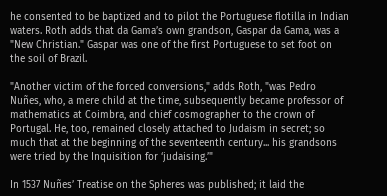he consented to be baptized and to pilot the Portuguese flotilla in Indian waters. Roth adds that da Gama’s own grandson, Gaspar da Gama, was a "New Christian." Gaspar was one of the first Portuguese to set foot on the soil of Brazil.

"Another victim of the forced conversions," adds Roth, "was Pedro Nuñes, who, a mere child at the time, subsequently became professor of mathematics at Coimbra, and chief cosmographer to the crown of Portugal. He, too, remained closely attached to Judaism in secret; so much that at the beginning of the seventeenth century... his grandsons were tried by the Inquisition for ‘judaising.’"

In 1537 Nuñes’ Treatise on the Spheres was published; it laid the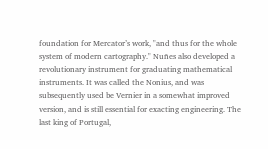foundation for Mercator’s work, "and thus for the whole system of modern cartography." Nuñes also developed a revolutionary instrument for graduating mathematical instruments. It was called the Nonius, and was subsequently used be Vernier in a somewhat improved version, and is still essential for exacting engineering. The last king of Portugal,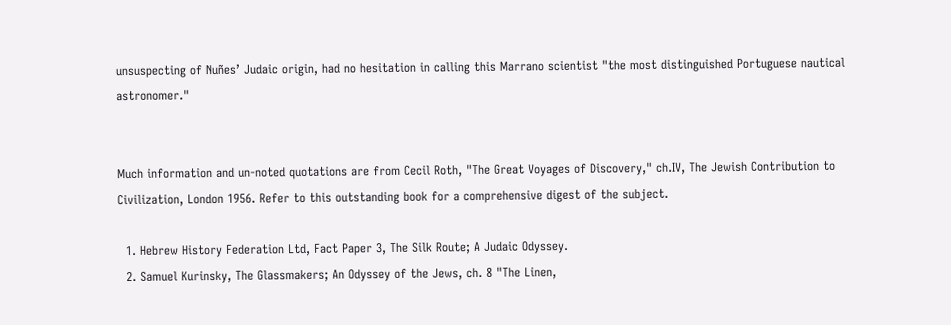unsuspecting of Nuñes’ Judaic origin, had no hesitation in calling this Marrano scientist "the most distinguished Portuguese nautical astronomer."


Much information and un-noted quotations are from Cecil Roth, "The Great Voyages of Discovery," ch.IV, The Jewish Contribution to Civilization, London 1956. Refer to this outstanding book for a comprehensive digest of the subject.

  1. Hebrew History Federation Ltd, Fact Paper 3, The Silk Route; A Judaic Odyssey.
  2. Samuel Kurinsky, The Glassmakers; An Odyssey of the Jews, ch. 8 "The Linen,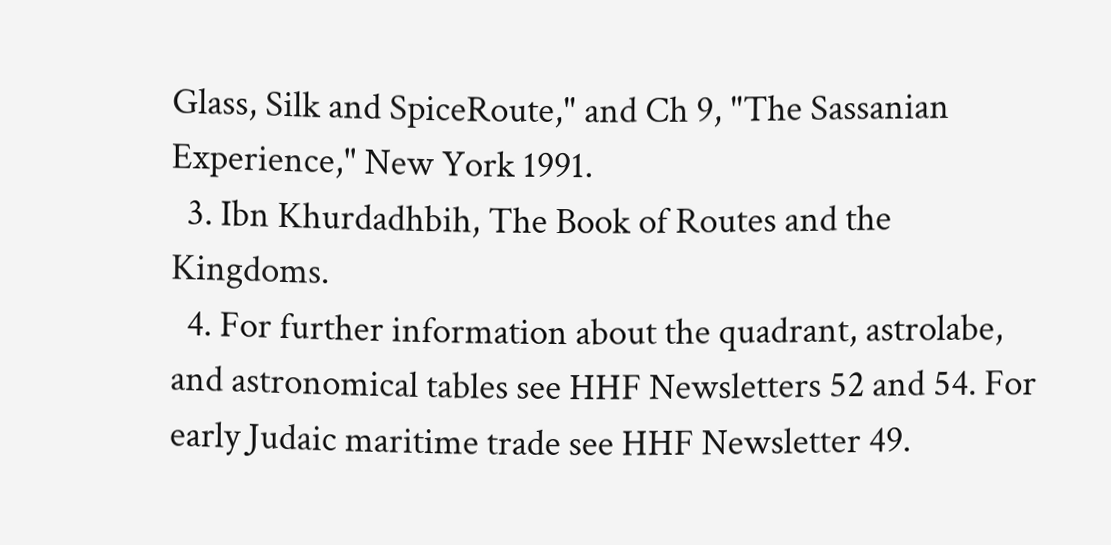Glass, Silk and SpiceRoute," and Ch 9, "The Sassanian Experience," New York 1991.
  3. Ibn Khurdadhbih, The Book of Routes and the Kingdoms.
  4. For further information about the quadrant, astrolabe, and astronomical tables see HHF Newsletters 52 and 54. For early Judaic maritime trade see HHF Newsletter 49.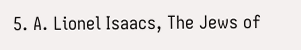5. A. Lionel Isaacs, The Jews of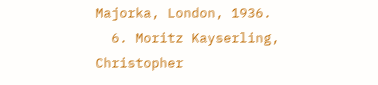Majorka, London, 1936.
  6. Moritz Kayserling, Christopher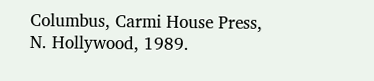Columbus, Carmi House Press, N. Hollywood, 1989.